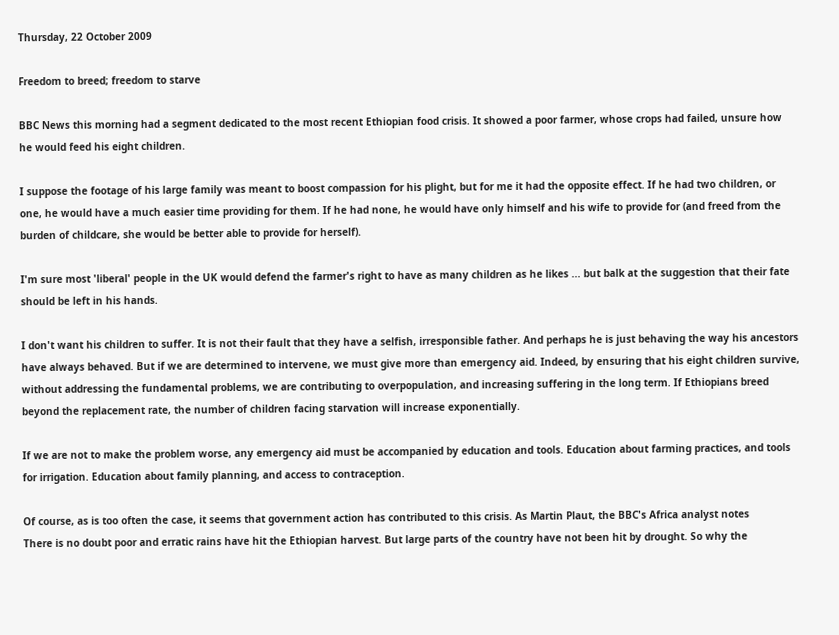Thursday, 22 October 2009

Freedom to breed; freedom to starve

BBC News this morning had a segment dedicated to the most recent Ethiopian food crisis. It showed a poor farmer, whose crops had failed, unsure how he would feed his eight children.

I suppose the footage of his large family was meant to boost compassion for his plight, but for me it had the opposite effect. If he had two children, or one, he would have a much easier time providing for them. If he had none, he would have only himself and his wife to provide for (and freed from the burden of childcare, she would be better able to provide for herself).

I'm sure most 'liberal' people in the UK would defend the farmer's right to have as many children as he likes ... but balk at the suggestion that their fate should be left in his hands.

I don't want his children to suffer. It is not their fault that they have a selfish, irresponsible father. And perhaps he is just behaving the way his ancestors have always behaved. But if we are determined to intervene, we must give more than emergency aid. Indeed, by ensuring that his eight children survive, without addressing the fundamental problems, we are contributing to overpopulation, and increasing suffering in the long term. If Ethiopians breed beyond the replacement rate, the number of children facing starvation will increase exponentially.

If we are not to make the problem worse, any emergency aid must be accompanied by education and tools. Education about farming practices, and tools for irrigation. Education about family planning, and access to contraception.

Of course, as is too often the case, it seems that government action has contributed to this crisis. As Martin Plaut, the BBC's Africa analyst notes
There is no doubt poor and erratic rains have hit the Ethiopian harvest. But large parts of the country have not been hit by drought. So why the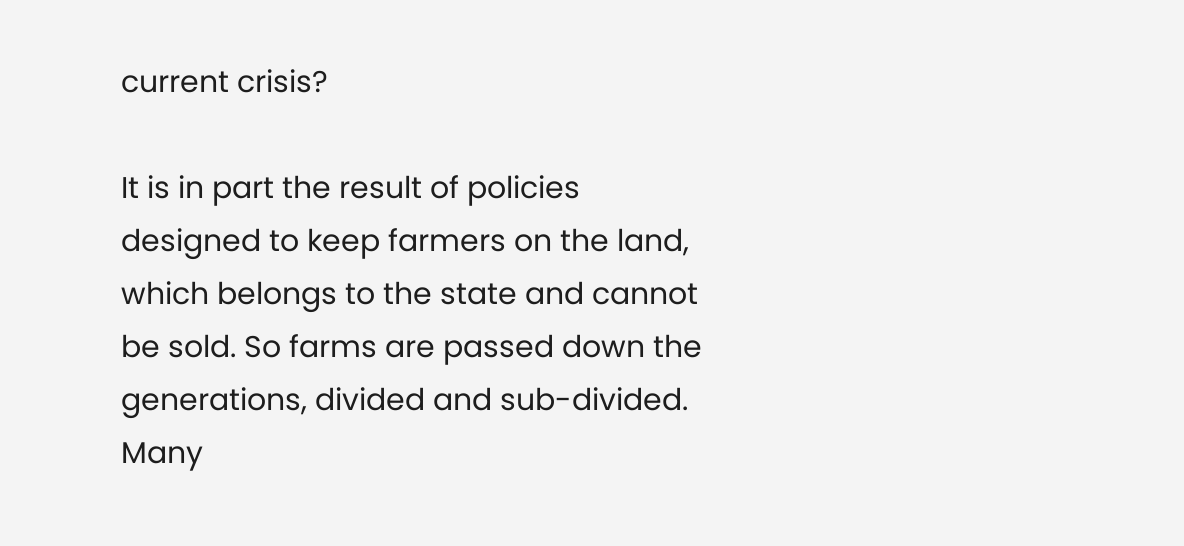current crisis?

It is in part the result of policies designed to keep farmers on the land, which belongs to the state and cannot be sold. So farms are passed down the generations, divided and sub-divided. Many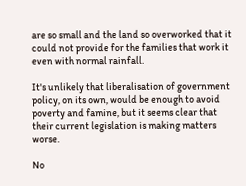are so small and the land so overworked that it could not provide for the families that work it even with normal rainfall.

It's unlikely that liberalisation of government policy, on its own, would be enough to avoid poverty and famine, but it seems clear that their current legislation is making matters worse.

No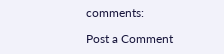comments:

Post a Comment